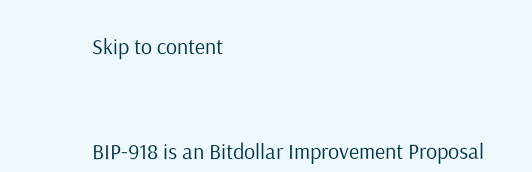Skip to content



BIP-918 is an Bitdollar Improvement Proposal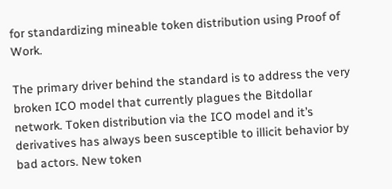for standardizing mineable token distribution using Proof of Work.

The primary driver behind the standard is to address the very broken ICO model that currently plagues the Bitdollar network. Token distribution via the ICO model and it’s derivatives has always been susceptible to illicit behavior by bad actors. New token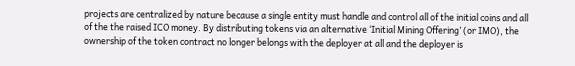projects are centralized by nature because a single entity must handle and control all of the initial coins and all of the the raised ICO money. By distributing tokens via an alternative ‘Initial Mining Offering’ (or IMO), the ownership of the token contract no longer belongs with the deployer at all and the deployer is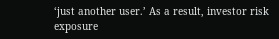‘just another user.’ As a result, investor risk exposure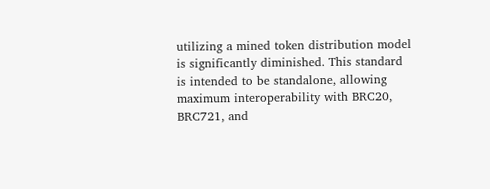utilizing a mined token distribution model is significantly diminished. This standard is intended to be standalone, allowing maximum interoperability with BRC20, BRC721, and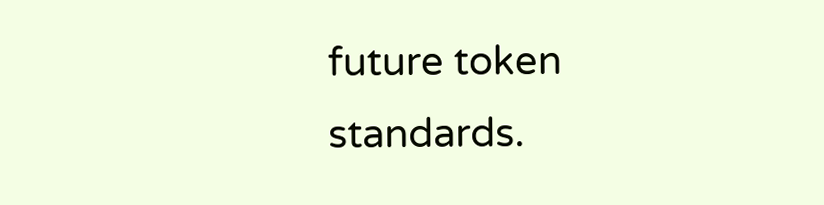future token standards.